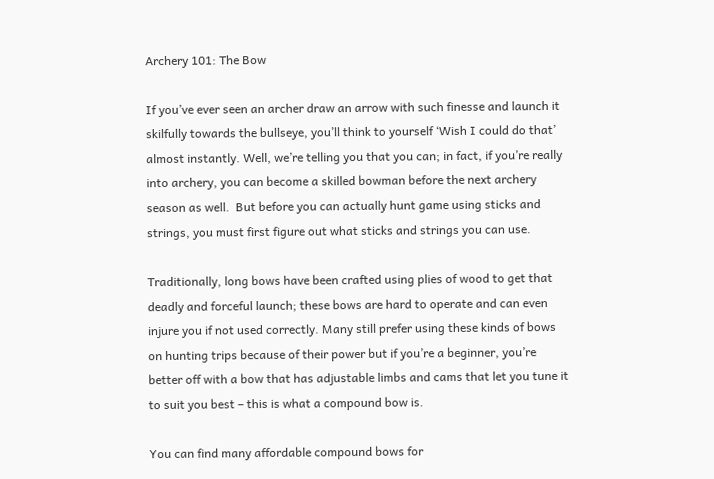Archery 101: The Bow

If you’ve ever seen an archer draw an arrow with such finesse and launch it skilfully towards the bullseye, you’ll think to yourself ‘Wish I could do that’ almost instantly. Well, we’re telling you that you can; in fact, if you’re really into archery, you can become a skilled bowman before the next archery season as well.  But before you can actually hunt game using sticks and strings, you must first figure out what sticks and strings you can use.

Traditionally, long bows have been crafted using plies of wood to get that deadly and forceful launch; these bows are hard to operate and can even injure you if not used correctly. Many still prefer using these kinds of bows on hunting trips because of their power but if you’re a beginner, you’re better off with a bow that has adjustable limbs and cams that let you tune it to suit you best – this is what a compound bow is.

You can find many affordable compound bows for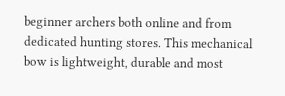beginner archers both online and from dedicated hunting stores. This mechanical bow is lightweight, durable and most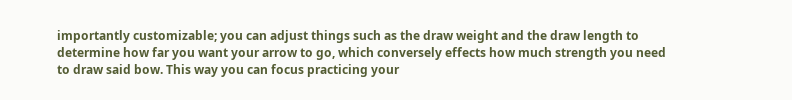importantly customizable; you can adjust things such as the draw weight and the draw length to determine how far you want your arrow to go, which conversely effects how much strength you need to draw said bow. This way you can focus practicing your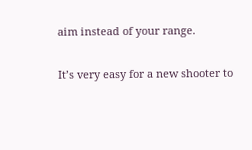aim instead of your range.

It’s very easy for a new shooter to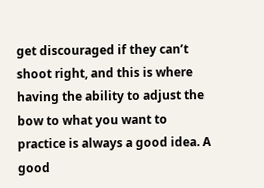get discouraged if they can’t shoot right, and this is where having the ability to adjust the bow to what you want to practice is always a good idea. A good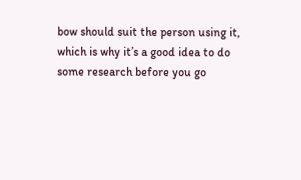bow should suit the person using it, which is why it’s a good idea to do some research before you go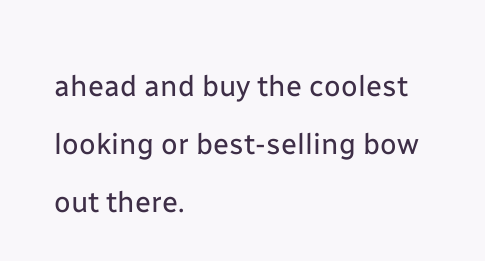ahead and buy the coolest looking or best-selling bow out there.